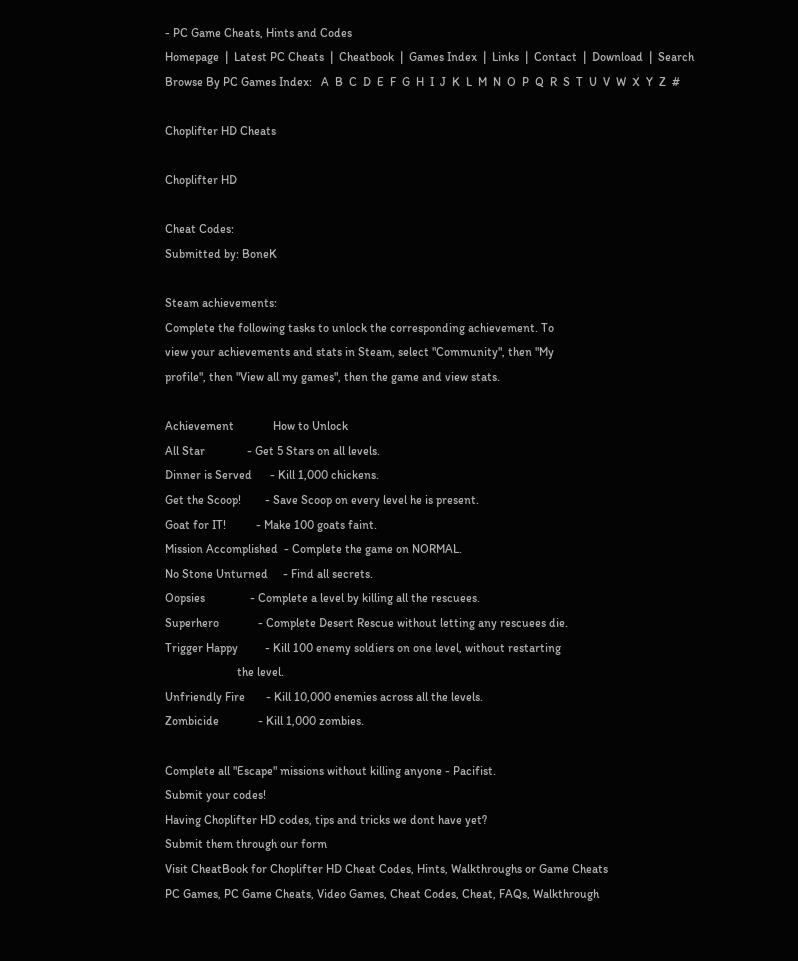- PC Game Cheats, Hints and Codes
Homepage  |  Latest PC Cheats  |  Cheatbook  |  Games Index  |  Links  |  Contact  |  Download  |  Search
Browse By PC Games Index:   A  B  C  D  E  F  G  H  I  J  K  L  M  N  O  P  Q  R  S  T  U  V  W  X  Y  Z  #

Choplifter HD Cheats

Choplifter HD

Cheat Codes:
Submitted by: BoneK

Steam achievements:
Complete the following tasks to unlock the corresponding achievement. To
view your achievements and stats in Steam, select "Community", then "My
profile", then "View all my games", then the game and view stats.

Achievement             How to Unlock
All Star              - Get 5 Stars on all levels.
Dinner is Served      - Kill 1,000 chickens.
Get the Scoop!        - Save Scoop on every level he is present.
Goat for IT!          - Make 100 goats faint.
Mission Accomplished  - Complete the game on NORMAL.
No Stone Unturned     - Find all secrets.
Oopsies               - Complete a level by killing all the rescuees.
Superhero             - Complete Desert Rescue without letting any rescuees die.
Trigger Happy         - Kill 100 enemy soldiers on one level, without restarting
                        the level.
Unfriendly Fire       - Kill 10,000 enemies across all the levels.
Zombicide             - Kill 1,000 zombies.

Complete all "Escape" missions without killing anyone - Pacifist.
Submit your codes!
Having Choplifter HD codes, tips and tricks we dont have yet?
Submit them through our form
Visit CheatBook for Choplifter HD Cheat Codes, Hints, Walkthroughs or Game Cheats
PC Games, PC Game Cheats, Video Games, Cheat Codes, Cheat, FAQs, Walkthrough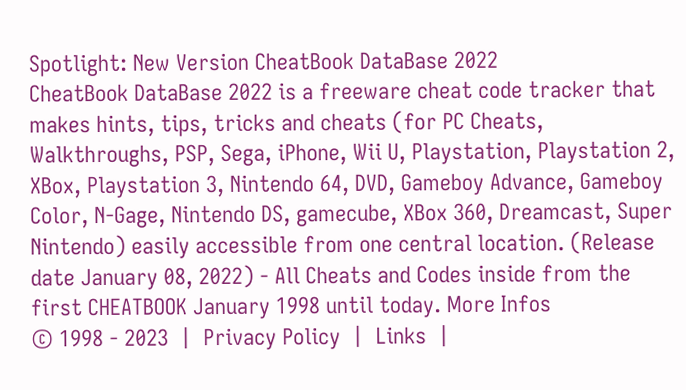Spotlight: New Version CheatBook DataBase 2022
CheatBook DataBase 2022 is a freeware cheat code tracker that makes hints, tips, tricks and cheats (for PC Cheats, Walkthroughs, PSP, Sega, iPhone, Wii U, Playstation, Playstation 2, XBox, Playstation 3, Nintendo 64, DVD, Gameboy Advance, Gameboy Color, N-Gage, Nintendo DS, gamecube, XBox 360, Dreamcast, Super Nintendo) easily accessible from one central location. (Release date January 08, 2022) - All Cheats and Codes inside from the first CHEATBOOK January 1998 until today. More Infos
© 1998 - 2023  |  Privacy Policy  |  Links  |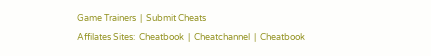Game Trainers  |  Submit Cheats
Affilates Sites:  Cheatbook  |  Cheatchannel  |  Cheatbook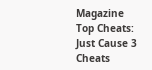Magazine
Top Cheats:   Just Cause 3 Cheats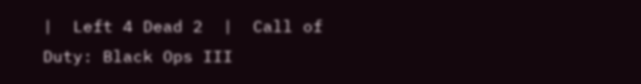|  Left 4 Dead 2  |  Call of Duty: Black Ops III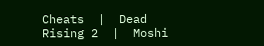Cheats  |  Dead Rising 2  |  Moshi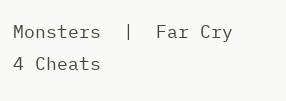Monsters  |  Far Cry 4 Cheats